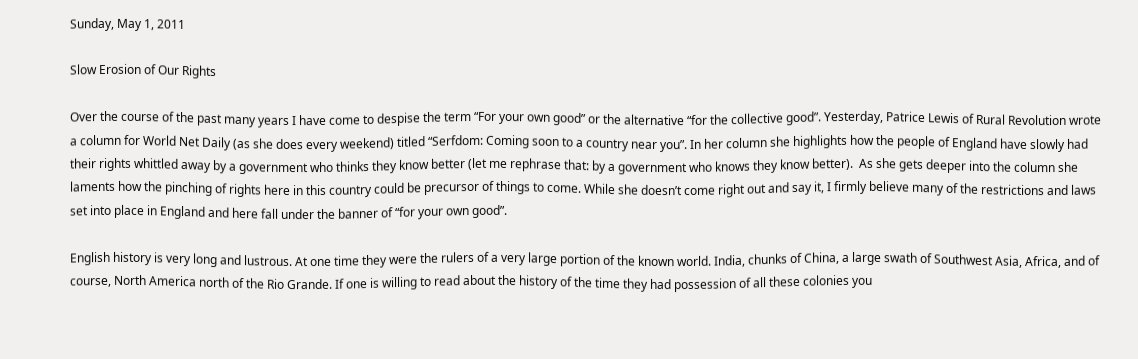Sunday, May 1, 2011

Slow Erosion of Our Rights

Over the course of the past many years I have come to despise the term “For your own good” or the alternative “for the collective good”. Yesterday, Patrice Lewis of Rural Revolution wrote a column for World Net Daily (as she does every weekend) titled “Serfdom: Coming soon to a country near you”. In her column she highlights how the people of England have slowly had their rights whittled away by a government who thinks they know better (let me rephrase that: by a government who knows they know better).  As she gets deeper into the column she laments how the pinching of rights here in this country could be precursor of things to come. While she doesn’t come right out and say it, I firmly believe many of the restrictions and laws set into place in England and here fall under the banner of “for your own good”.

English history is very long and lustrous. At one time they were the rulers of a very large portion of the known world. India, chunks of China, a large swath of Southwest Asia, Africa, and of course, North America north of the Rio Grande. If one is willing to read about the history of the time they had possession of all these colonies you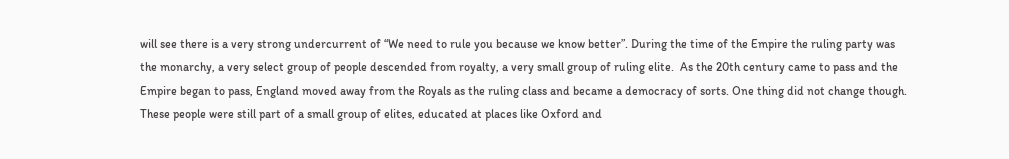will see there is a very strong undercurrent of “We need to rule you because we know better”. During the time of the Empire the ruling party was the monarchy, a very select group of people descended from royalty, a very small group of ruling elite.  As the 20th century came to pass and the Empire began to pass, England moved away from the Royals as the ruling class and became a democracy of sorts. One thing did not change though. These people were still part of a small group of elites, educated at places like Oxford and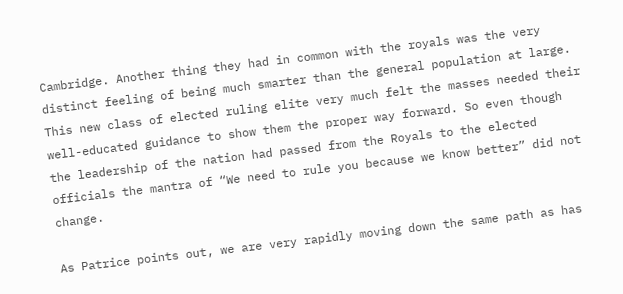Cambridge. Another thing they had in common with the royals was the very distinct feeling of being much smarter than the general population at large. This new class of elected ruling elite very much felt the masses needed their well-educated guidance to show them the proper way forward. So even though the leadership of the nation had passed from the Royals to the elected officials the mantra of “We need to rule you because we know better” did not change.

As Patrice points out, we are very rapidly moving down the same path as has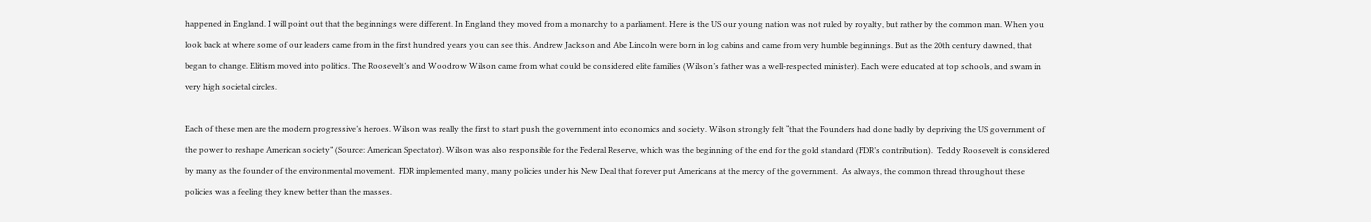happened in England. I will point out that the beginnings were different. In England they moved from a monarchy to a parliament. Here is the US our young nation was not ruled by royalty, but rather by the common man. When you look back at where some of our leaders came from in the first hundred years you can see this. Andrew Jackson and Abe Lincoln were born in log cabins and came from very humble beginnings. But as the 20th century dawned, that began to change. Elitism moved into politics. The Roosevelt’s and Woodrow Wilson came from what could be considered elite families (Wilson’s father was a well-respected minister). Each were educated at top schools, and swam in very high societal circles.

Each of these men are the modern progressive’s heroes. Wilson was really the first to start push the government into economics and society. Wilson strongly felt “that the Founders had done badly by depriving the US government of the power to reshape American society” (Source: American Spectator). Wilson was also responsible for the Federal Reserve, which was the beginning of the end for the gold standard (FDR’s contribution).  Teddy Roosevelt is considered by many as the founder of the environmental movement.  FDR implemented many, many policies under his New Deal that forever put Americans at the mercy of the government.  As always, the common thread throughout these policies was a feeling they knew better than the masses.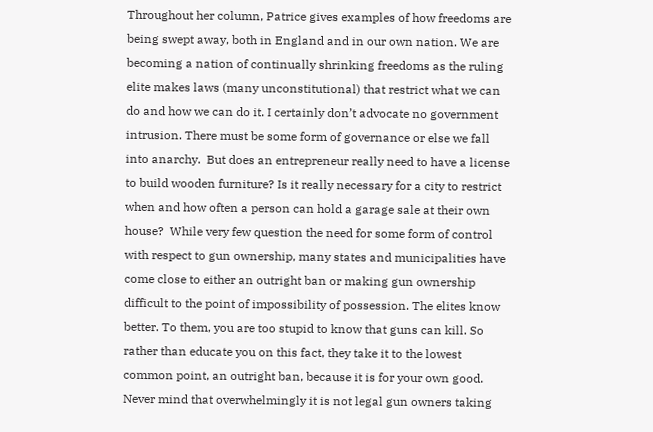Throughout her column, Patrice gives examples of how freedoms are being swept away, both in England and in our own nation. We are becoming a nation of continually shrinking freedoms as the ruling elite makes laws (many unconstitutional) that restrict what we can do and how we can do it. I certainly don’t advocate no government intrusion. There must be some form of governance or else we fall into anarchy.  But does an entrepreneur really need to have a license to build wooden furniture? Is it really necessary for a city to restrict when and how often a person can hold a garage sale at their own house?  While very few question the need for some form of control with respect to gun ownership, many states and municipalities have come close to either an outright ban or making gun ownership difficult to the point of impossibility of possession. The elites know better. To them, you are too stupid to know that guns can kill. So rather than educate you on this fact, they take it to the lowest common point, an outright ban, because it is for your own good. Never mind that overwhelmingly it is not legal gun owners taking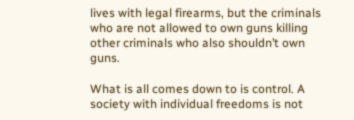lives with legal firearms, but the criminals who are not allowed to own guns killing other criminals who also shouldn’t own guns.

What is all comes down to is control. A society with individual freedoms is not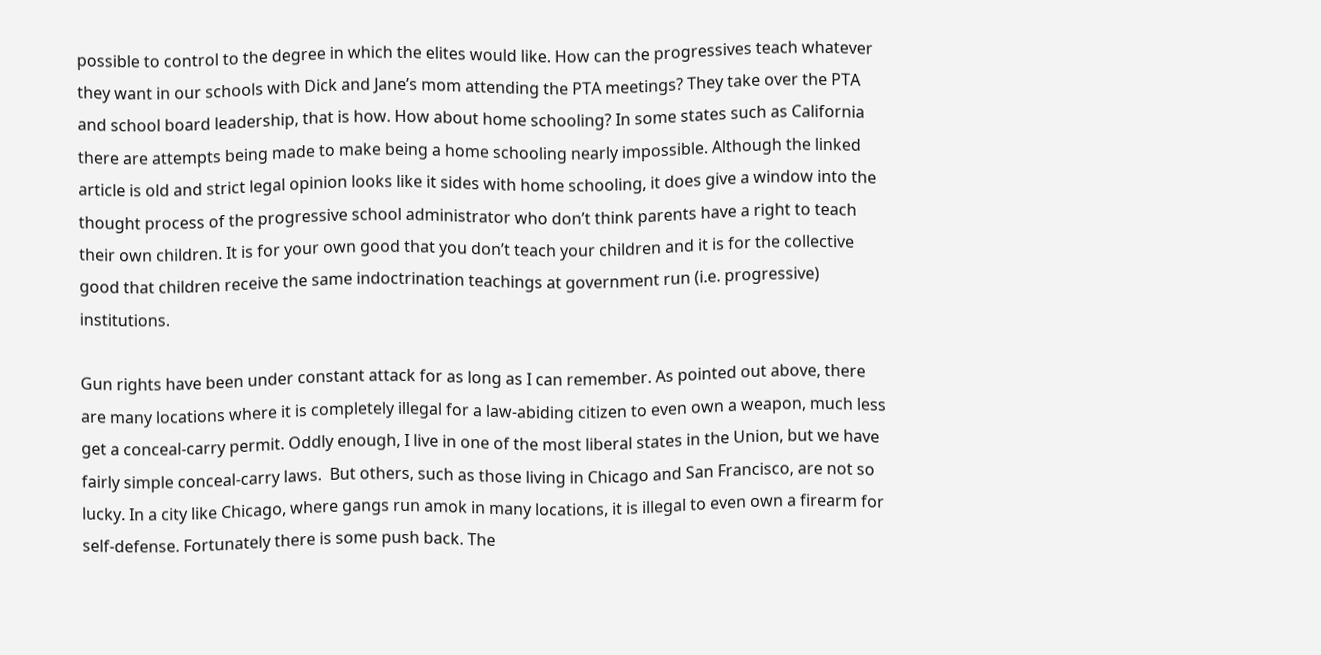possible to control to the degree in which the elites would like. How can the progressives teach whatever they want in our schools with Dick and Jane’s mom attending the PTA meetings? They take over the PTA and school board leadership, that is how. How about home schooling? In some states such as California there are attempts being made to make being a home schooling nearly impossible. Although the linked article is old and strict legal opinion looks like it sides with home schooling, it does give a window into the thought process of the progressive school administrator who don’t think parents have a right to teach their own children. It is for your own good that you don’t teach your children and it is for the collective good that children receive the same indoctrination teachings at government run (i.e. progressive) institutions.

Gun rights have been under constant attack for as long as I can remember. As pointed out above, there are many locations where it is completely illegal for a law-abiding citizen to even own a weapon, much less get a conceal-carry permit. Oddly enough, I live in one of the most liberal states in the Union, but we have fairly simple conceal-carry laws.  But others, such as those living in Chicago and San Francisco, are not so lucky. In a city like Chicago, where gangs run amok in many locations, it is illegal to even own a firearm for self-defense. Fortunately there is some push back. The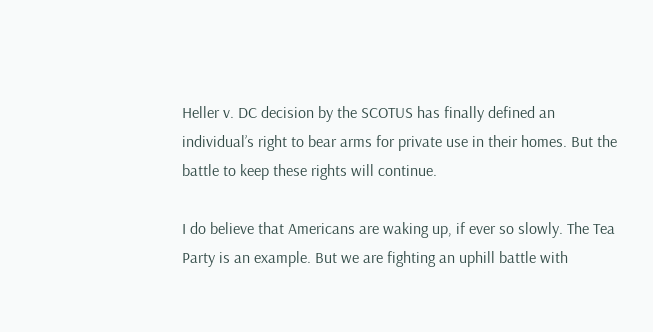Heller v. DC decision by the SCOTUS has finally defined an individual’s right to bear arms for private use in their homes. But the battle to keep these rights will continue.

I do believe that Americans are waking up, if ever so slowly. The Tea Party is an example. But we are fighting an uphill battle with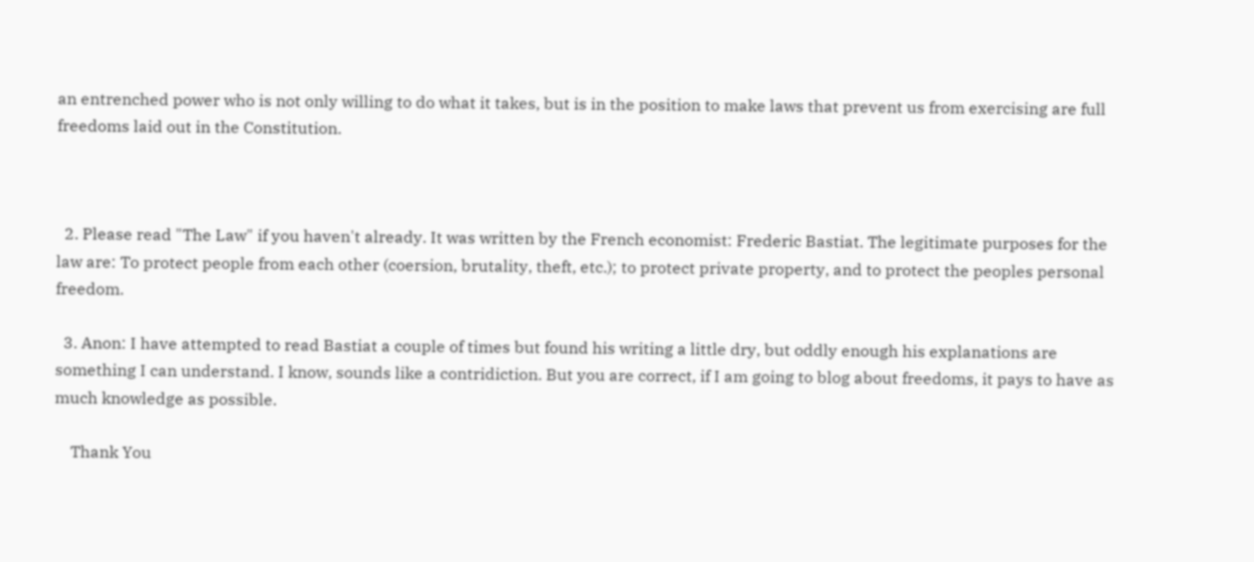an entrenched power who is not only willing to do what it takes, but is in the position to make laws that prevent us from exercising are full freedoms laid out in the Constitution.



  2. Please read "The Law" if you haven't already. It was written by the French economist: Frederic Bastiat. The legitimate purposes for the law are: To protect people from each other (coersion, brutality, theft, etc.); to protect private property, and to protect the peoples personal freedom.

  3. Anon: I have attempted to read Bastiat a couple of times but found his writing a little dry, but oddly enough his explanations are something I can understand. I know, sounds like a contridiction. But you are correct, if I am going to blog about freedoms, it pays to have as much knowledge as possible.

    Thank You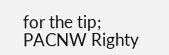for the tip; PACNW Righty